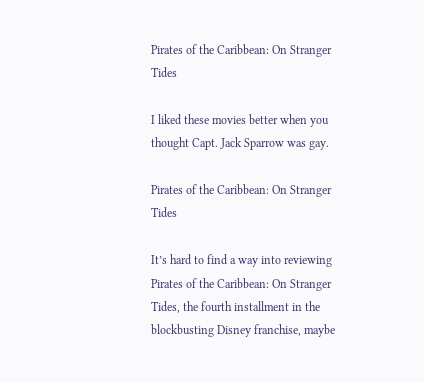Pirates of the Caribbean: On Stranger Tides

I liked these movies better when you thought Capt. Jack Sparrow was gay.

Pirates of the Caribbean: On Stranger Tides

It’s hard to find a way into reviewing Pirates of the Caribbean: On Stranger Tides, the fourth installment in the blockbusting Disney franchise, maybe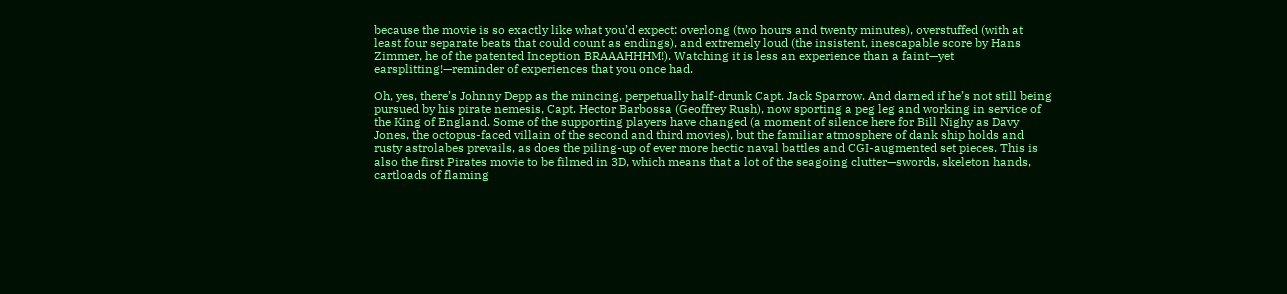because the movie is so exactly like what you’d expect: overlong (two hours and twenty minutes), overstuffed (with at least four separate beats that could count as endings), and extremely loud (the insistent, inescapable score by Hans Zimmer, he of the patented Inception BRAAAHHHM!). Watching it is less an experience than a faint—yet earsplitting!—reminder of experiences that you once had.

Oh, yes, there’s Johnny Depp as the mincing, perpetually half-drunk Capt. Jack Sparrow. And darned if he’s not still being pursued by his pirate nemesis, Capt. Hector Barbossa (Geoffrey Rush), now sporting a peg leg and working in service of the King of England. Some of the supporting players have changed (a moment of silence here for Bill Nighy as Davy Jones, the octopus-faced villain of the second and third movies), but the familiar atmosphere of dank ship holds and rusty astrolabes prevails, as does the piling-up of ever more hectic naval battles and CGI-augmented set pieces. This is also the first Pirates movie to be filmed in 3D, which means that a lot of the seagoing clutter—swords, skeleton hands, cartloads of flaming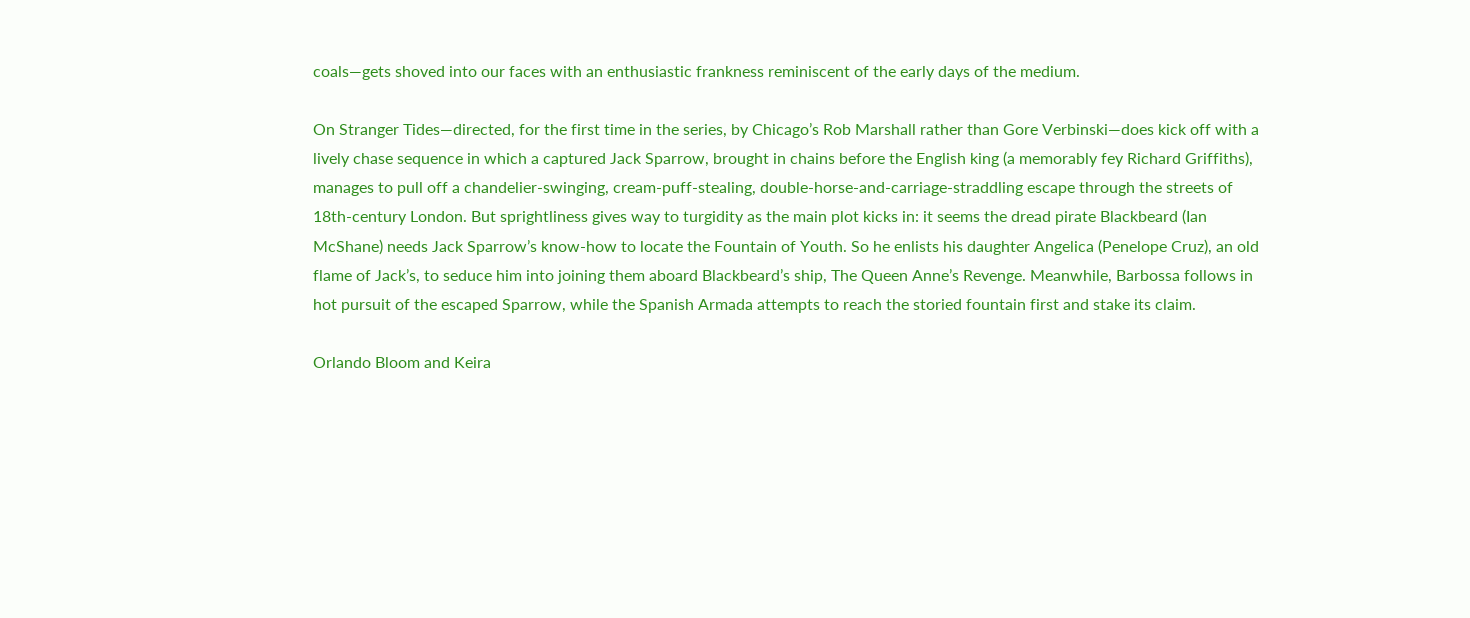coals—gets shoved into our faces with an enthusiastic frankness reminiscent of the early days of the medium.

On Stranger Tides—directed, for the first time in the series, by Chicago’s Rob Marshall rather than Gore Verbinski—does kick off with a lively chase sequence in which a captured Jack Sparrow, brought in chains before the English king (a memorably fey Richard Griffiths), manages to pull off a chandelier-swinging, cream-puff-stealing, double-horse-and-carriage-straddling escape through the streets of 18th-century London. But sprightliness gives way to turgidity as the main plot kicks in: it seems the dread pirate Blackbeard (Ian McShane) needs Jack Sparrow’s know-how to locate the Fountain of Youth. So he enlists his daughter Angelica (Penelope Cruz), an old flame of Jack’s, to seduce him into joining them aboard Blackbeard’s ship, The Queen Anne’s Revenge. Meanwhile, Barbossa follows in hot pursuit of the escaped Sparrow, while the Spanish Armada attempts to reach the storied fountain first and stake its claim.

Orlando Bloom and Keira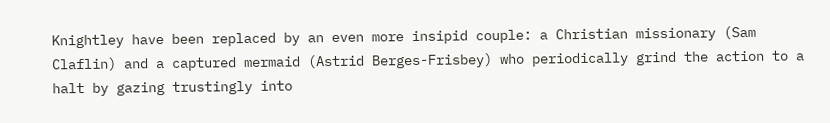Knightley have been replaced by an even more insipid couple: a Christian missionary (Sam Claflin) and a captured mermaid (Astrid Berges-Frisbey) who periodically grind the action to a halt by gazing trustingly into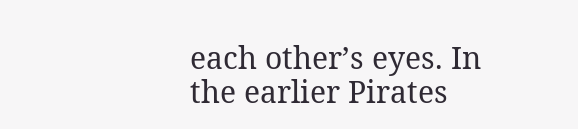each other’s eyes. In the earlier Pirates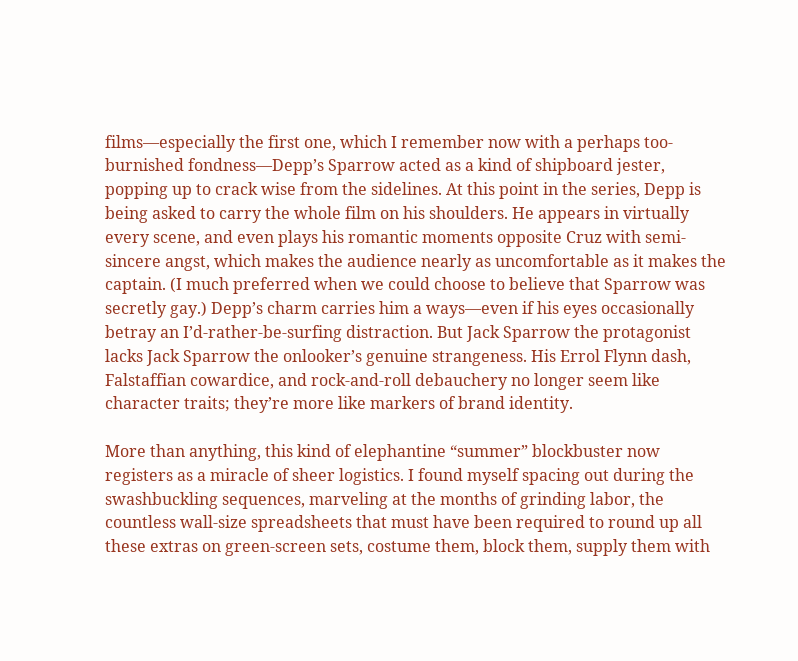films—especially the first one, which I remember now with a perhaps too-burnished fondness—Depp’s Sparrow acted as a kind of shipboard jester, popping up to crack wise from the sidelines. At this point in the series, Depp is being asked to carry the whole film on his shoulders. He appears in virtually every scene, and even plays his romantic moments opposite Cruz with semi-sincere angst, which makes the audience nearly as uncomfortable as it makes the captain. (I much preferred when we could choose to believe that Sparrow was secretly gay.) Depp’s charm carries him a ways—even if his eyes occasionally betray an I’d-rather-be-surfing distraction. But Jack Sparrow the protagonist lacks Jack Sparrow the onlooker’s genuine strangeness. His Errol Flynn dash, Falstaffian cowardice, and rock-and-roll debauchery no longer seem like character traits; they’re more like markers of brand identity.

More than anything, this kind of elephantine “summer” blockbuster now registers as a miracle of sheer logistics. I found myself spacing out during the swashbuckling sequences, marveling at the months of grinding labor, the countless wall-size spreadsheets that must have been required to round up all these extras on green-screen sets, costume them, block them, supply them with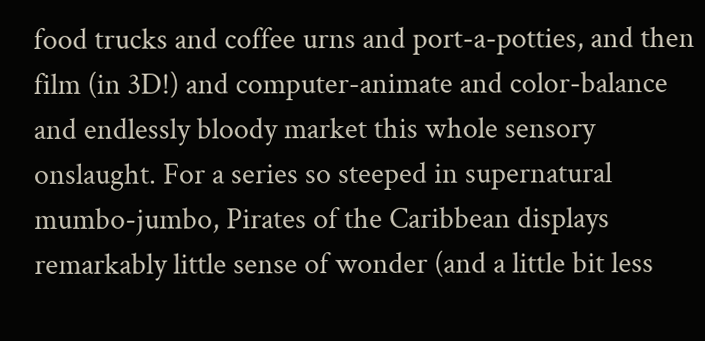food trucks and coffee urns and port-a-potties, and then film (in 3D!) and computer-animate and color-balance and endlessly bloody market this whole sensory onslaught. For a series so steeped in supernatural mumbo-jumbo, Pirates of the Caribbean displays remarkably little sense of wonder (and a little bit less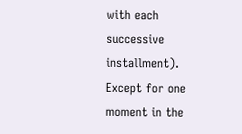with each successive installment). Except for one moment in the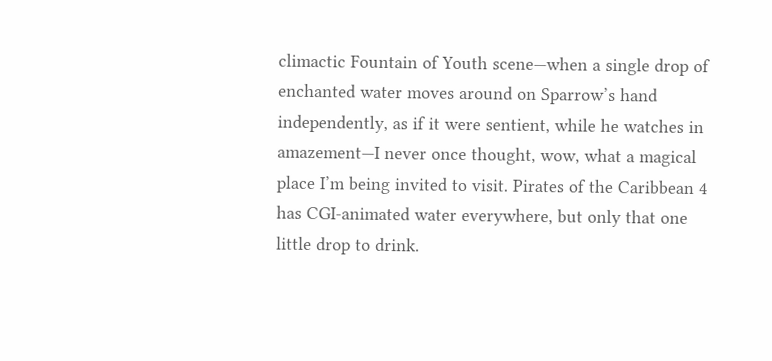climactic Fountain of Youth scene—when a single drop of enchanted water moves around on Sparrow’s hand independently, as if it were sentient, while he watches in amazement—I never once thought, wow, what a magical place I’m being invited to visit. Pirates of the Caribbean 4 has CGI-animated water everywhere, but only that one little drop to drink.